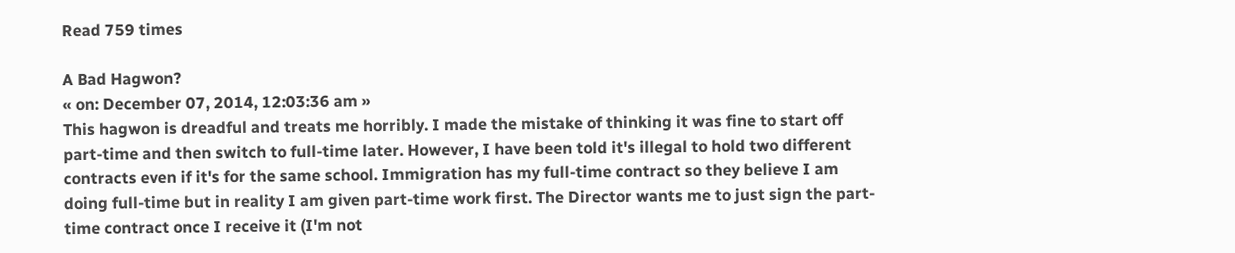Read 759 times

A Bad Hagwon?
« on: December 07, 2014, 12:03:36 am »
This hagwon is dreadful and treats me horribly. I made the mistake of thinking it was fine to start off part-time and then switch to full-time later. However, I have been told it's illegal to hold two different contracts even if it's for the same school. Immigration has my full-time contract so they believe I am doing full-time but in reality I am given part-time work first. The Director wants me to just sign the part-time contract once I receive it (I'm not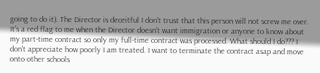going to do it). The Director is deceitful I don't trust that this person will not screw me over. It's a red flag to me when the Director doesn't want immigration or anyone to know about my part-time contract so only my full-time contract was processed. What should I do??? I don't appreciate how poorly I am treated. I want to terminate the contract asap and move onto other schools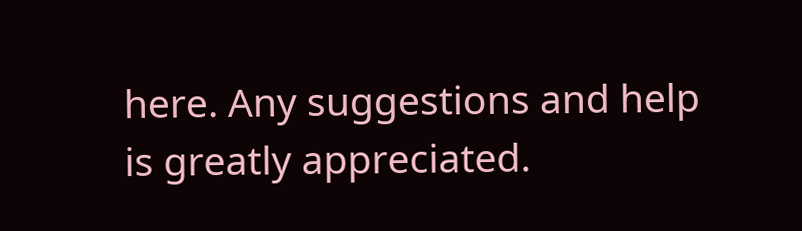here. Any suggestions and help is greatly appreciated.